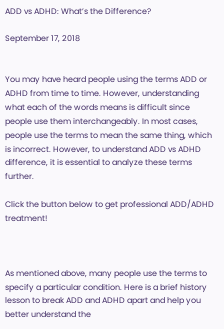ADD vs ADHD: What’s the Difference?

September 17, 2018


You may have heard people using the terms ADD or ADHD from time to time. However, understanding what each of the words means is difficult since people use them interchangeably. In most cases, people use the terms to mean the same thing, which is incorrect. However, to understand ADD vs ADHD difference, it is essential to analyze these terms further.

Click the button below to get professional ADD/ADHD treatment!



As mentioned above, many people use the terms to specify a particular condition. Here is a brief history lesson to break ADD and ADHD apart and help you better understand the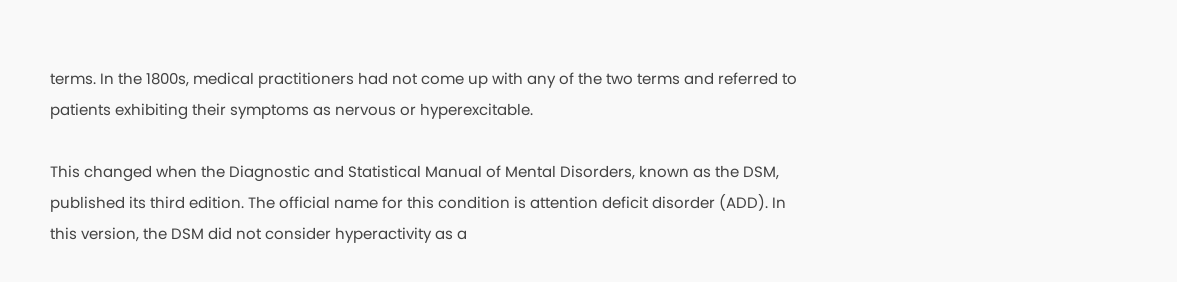terms. In the 1800s, medical practitioners had not come up with any of the two terms and referred to patients exhibiting their symptoms as nervous or hyperexcitable.

This changed when the Diagnostic and Statistical Manual of Mental Disorders, known as the DSM, published its third edition. The official name for this condition is attention deficit disorder (ADD). In this version, the DSM did not consider hyperactivity as a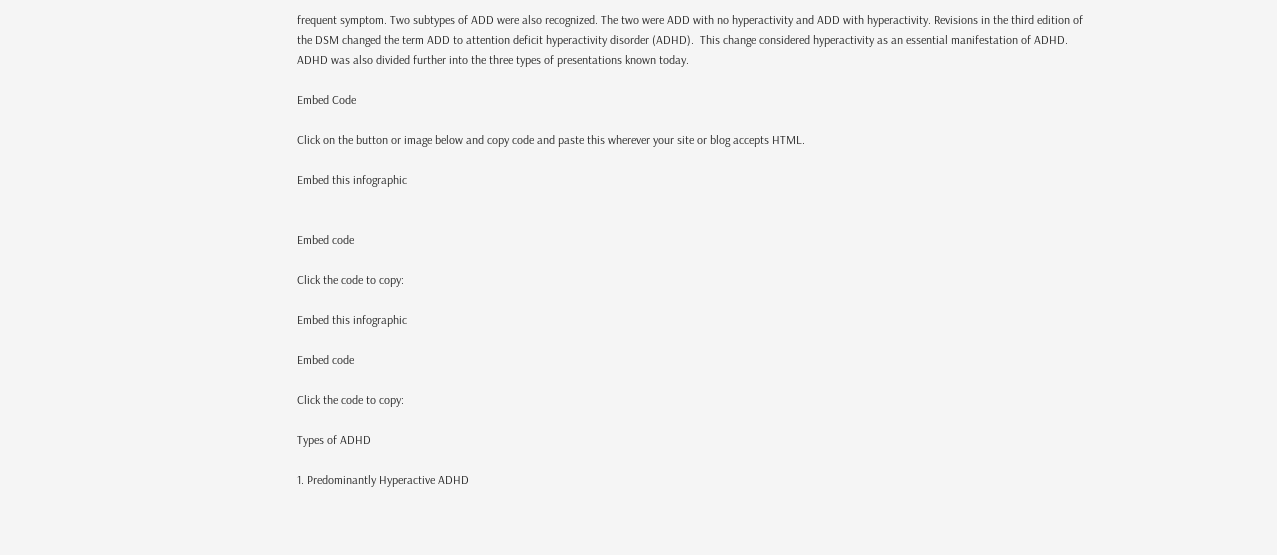frequent symptom. Two subtypes of ADD were also recognized. The two were ADD with no hyperactivity and ADD with hyperactivity. Revisions in the third edition of the DSM changed the term ADD to attention deficit hyperactivity disorder (ADHD).  This change considered hyperactivity as an essential manifestation of ADHD. ADHD was also divided further into the three types of presentations known today.

Embed Code

Click on the button or image below and copy code and paste this wherever your site or blog accepts HTML.

Embed this infographic


Embed code

Click the code to copy:

Embed this infographic

Embed code

Click the code to copy:

Types of ADHD

1. Predominantly Hyperactive ADHD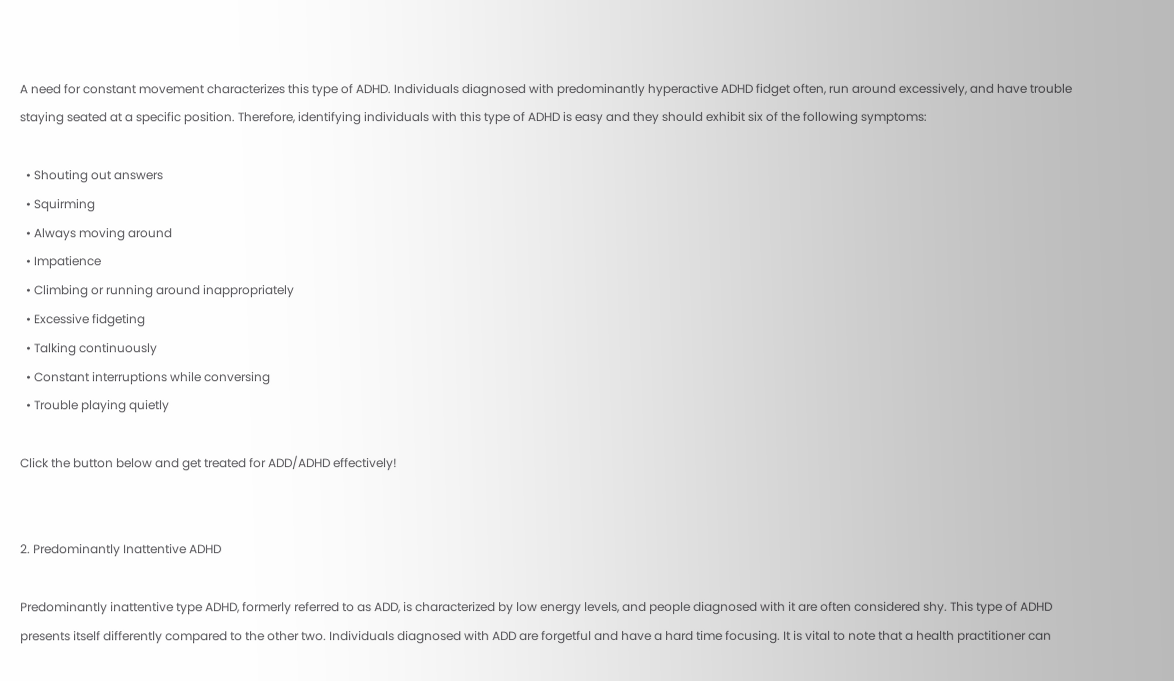A need for constant movement characterizes this type of ADHD. Individuals diagnosed with predominantly hyperactive ADHD fidget often, run around excessively, and have trouble staying seated at a specific position. Therefore, identifying individuals with this type of ADHD is easy and they should exhibit six of the following symptoms:

  • Shouting out answers
  • Squirming
  • Always moving around
  • Impatience
  • Climbing or running around inappropriately
  • Excessive fidgeting
  • Talking continuously
  • Constant interruptions while conversing
  • Trouble playing quietly

Click the button below and get treated for ADD/ADHD effectively!


2. Predominantly Inattentive ADHD

Predominantly inattentive type ADHD, formerly referred to as ADD, is characterized by low energy levels, and people diagnosed with it are often considered shy. This type of ADHD presents itself differently compared to the other two. Individuals diagnosed with ADD are forgetful and have a hard time focusing. It is vital to note that a health practitioner can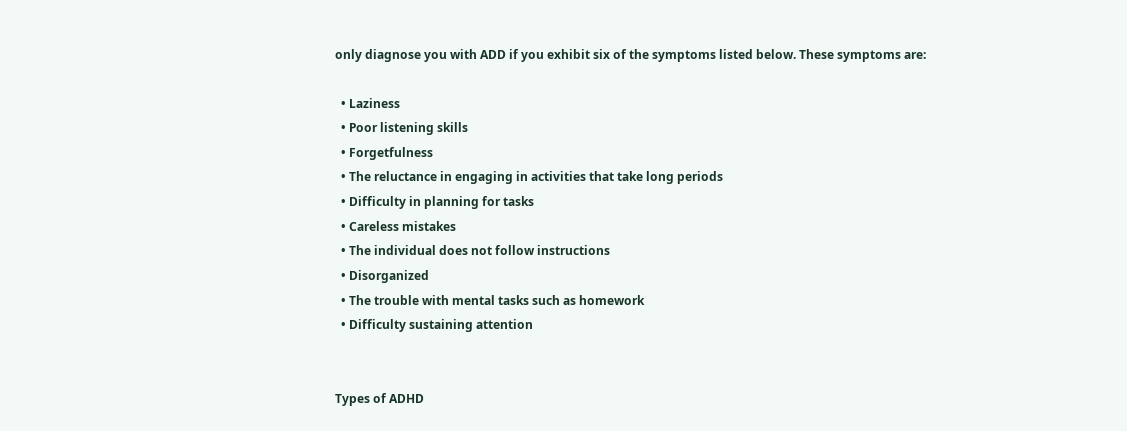only diagnose you with ADD if you exhibit six of the symptoms listed below. These symptoms are:

  • Laziness
  • Poor listening skills
  • Forgetfulness
  • The reluctance in engaging in activities that take long periods
  • Difficulty in planning for tasks
  • Careless mistakes
  • The individual does not follow instructions
  • Disorganized
  • The trouble with mental tasks such as homework
  • Difficulty sustaining attention


Types of ADHD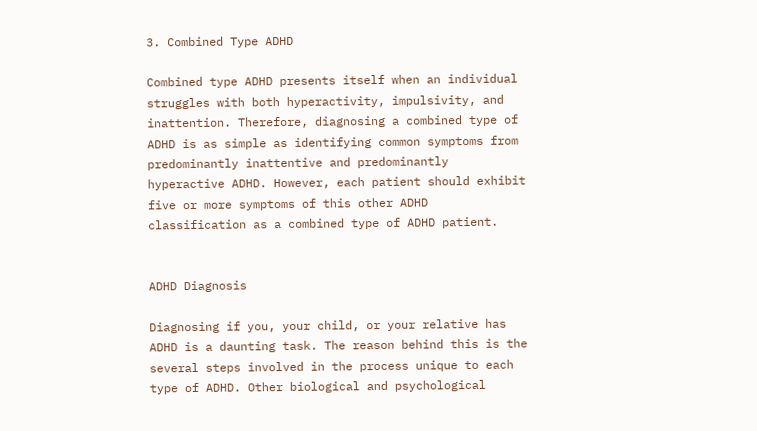3. Combined Type ADHD

Combined type ADHD presents itself when an individual struggles with both hyperactivity, impulsivity, and inattention. Therefore, diagnosing a combined type of ADHD is as simple as identifying common symptoms from predominantly inattentive and predominantly hyperactive ADHD. However, each patient should exhibit five or more symptoms of this other ADHD classification as a combined type of ADHD patient.


ADHD Diagnosis

Diagnosing if you, your child, or your relative has ADHD is a daunting task. The reason behind this is the several steps involved in the process unique to each type of ADHD. Other biological and psychological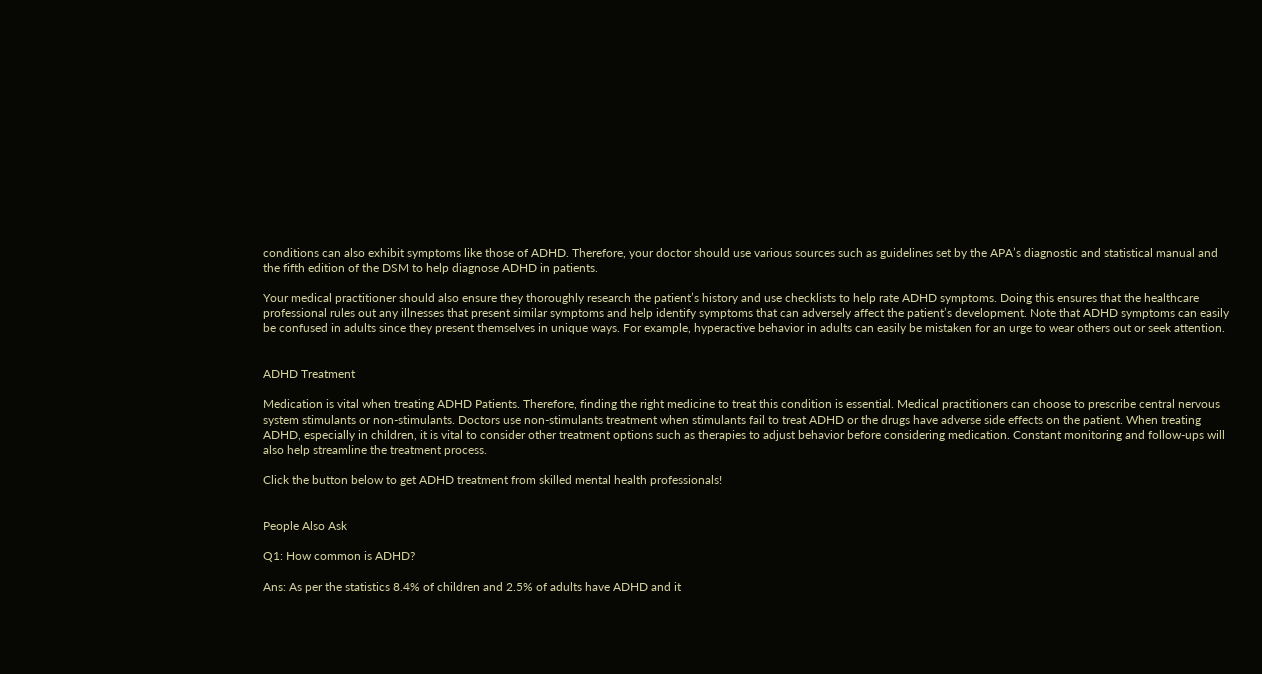conditions can also exhibit symptoms like those of ADHD. Therefore, your doctor should use various sources such as guidelines set by the APA’s diagnostic and statistical manual and the fifth edition of the DSM to help diagnose ADHD in patients.

Your medical practitioner should also ensure they thoroughly research the patient’s history and use checklists to help rate ADHD symptoms. Doing this ensures that the healthcare professional rules out any illnesses that present similar symptoms and help identify symptoms that can adversely affect the patient’s development. Note that ADHD symptoms can easily be confused in adults since they present themselves in unique ways. For example, hyperactive behavior in adults can easily be mistaken for an urge to wear others out or seek attention.


ADHD Treatment

Medication is vital when treating ADHD Patients. Therefore, finding the right medicine to treat this condition is essential. Medical practitioners can choose to prescribe central nervous system stimulants or non-stimulants. Doctors use non-stimulants treatment when stimulants fail to treat ADHD or the drugs have adverse side effects on the patient. When treating ADHD, especially in children, it is vital to consider other treatment options such as therapies to adjust behavior before considering medication. Constant monitoring and follow-ups will also help streamline the treatment process.

Click the button below to get ADHD treatment from skilled mental health professionals!


People Also Ask

Q1: How common is ADHD?

Ans: As per the statistics 8.4% of children and 2.5% of adults have ADHD and it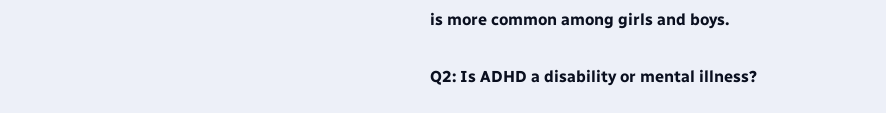is more common among girls and boys.

Q2: Is ADHD a disability or mental illness?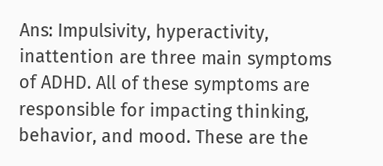Ans: Impulsivity, hyperactivity, inattention are three main symptoms of ADHD. All of these symptoms are responsible for impacting thinking, behavior, and mood. These are the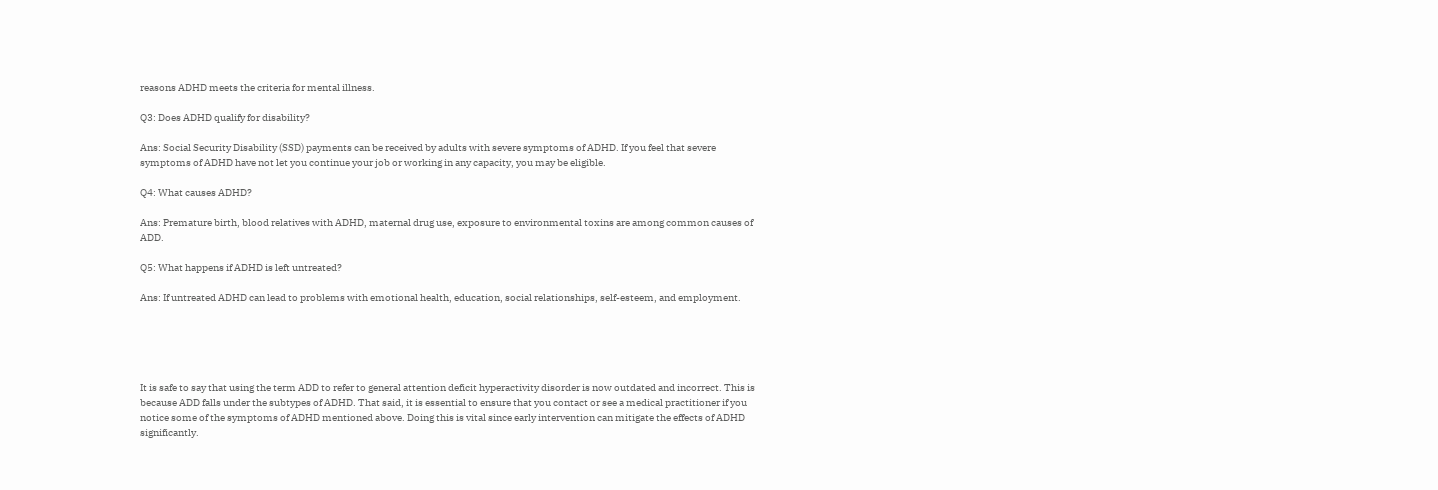reasons ADHD meets the criteria for mental illness.

Q3: Does ADHD qualify for disability?

Ans: Social Security Disability (SSD) payments can be received by adults with severe symptoms of ADHD. If you feel that severe symptoms of ADHD have not let you continue your job or working in any capacity, you may be eligible.

Q4: What causes ADHD?

Ans: Premature birth, blood relatives with ADHD, maternal drug use, exposure to environmental toxins are among common causes of ADD.

Q5: What happens if ADHD is left untreated?

Ans: If untreated ADHD can lead to problems with emotional health, education, social relationships, self-esteem, and employment.





It is safe to say that using the term ADD to refer to general attention deficit hyperactivity disorder is now outdated and incorrect. This is because ADD falls under the subtypes of ADHD. That said, it is essential to ensure that you contact or see a medical practitioner if you notice some of the symptoms of ADHD mentioned above. Doing this is vital since early intervention can mitigate the effects of ADHD significantly.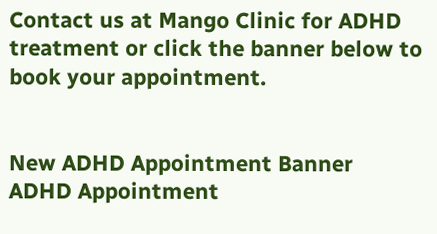Contact us at Mango Clinic for ADHD treatment or click the banner below to book your appointment.


New ADHD Appointment Banner
ADHD Appointment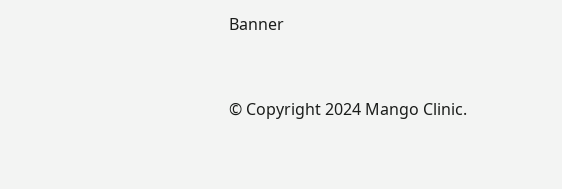Banner


© Copyright 2024 Mango Clinic.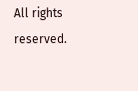All rights reserved.